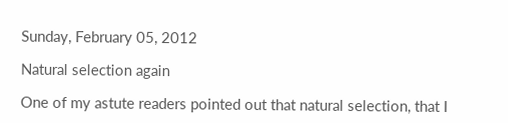Sunday, February 05, 2012

Natural selection again

One of my astute readers pointed out that natural selection, that I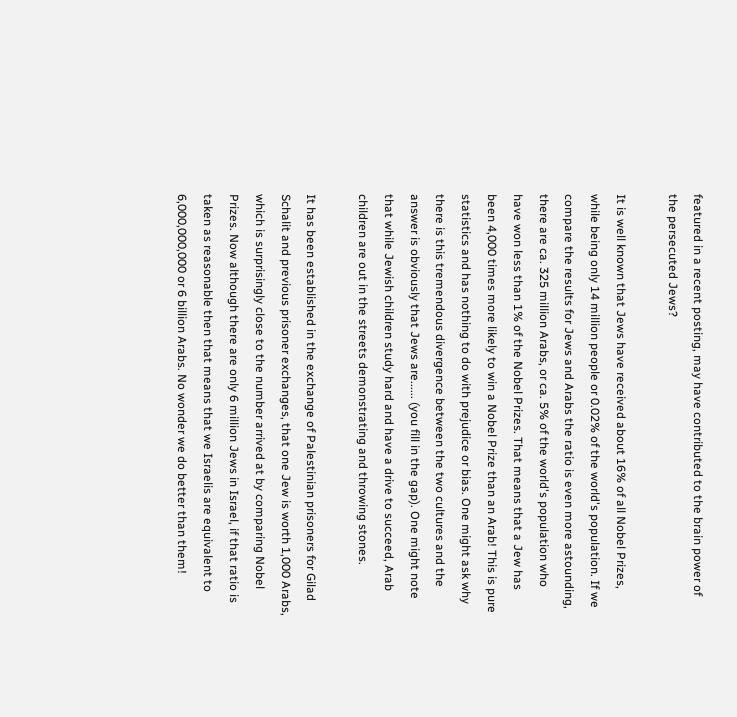featured in a recent posting, may have contributed to the brain power of the persecuted Jews?

It is well known that Jews have received about 16% of all Nobel Prizes, while being only 14 million people or 0.02% of the world's population. If we compare the results for Jews and Arabs the ratio is even more astounding, there are ca. 325 million Arabs, or ca. 5% of the world's population who have won less than 1% of the Nobel Prizes. That means that a Jew has been 4,000 times more likely to win a Nobel Prize than an Arab! This is pure statistics and has nothing to do with prejudice or bias. One might ask why there is this tremendous divergence between the two cultures and the answer is obviously that Jews are...... (you fill in the gap). One might note that while Jewish children study hard and have a drive to succeed, Arab children are out in the streets demonstrating and throwing stones.

It has been established in the exchange of Palestinian prisoners for Gilad Schalit and previous prisoner exchanges, that one Jew is worth 1,000 Arabs, which is surprisingly close to the number arrived at by comparing Nobel Prizes. Now although there are only 6 million Jews in Israel, if that ratio is taken as reasonable then that means that we Israelis are equivalent to 6,000,000,000 or 6 billion Arabs. No wonder we do better than them!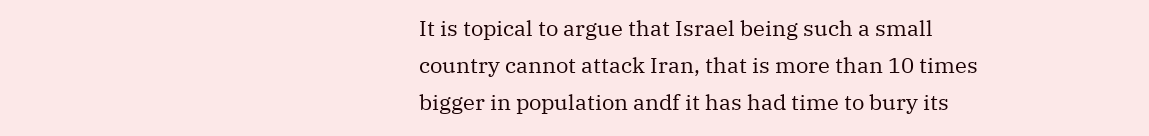It is topical to argue that Israel being such a small country cannot attack Iran, that is more than 10 times bigger in population andf it has had time to bury its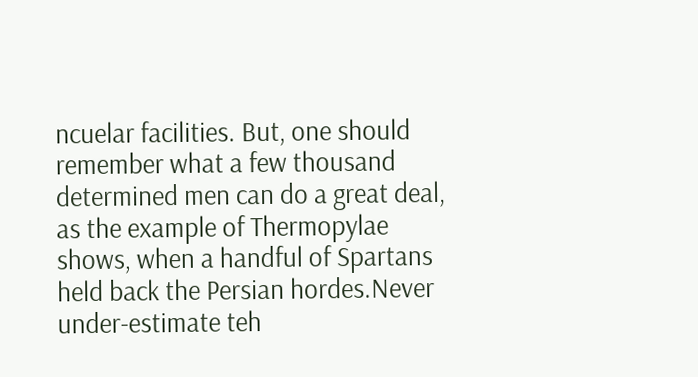ncuelar facilities. But, one should remember what a few thousand determined men can do a great deal, as the example of Thermopylae shows, when a handful of Spartans held back the Persian hordes.Never under-estimate teh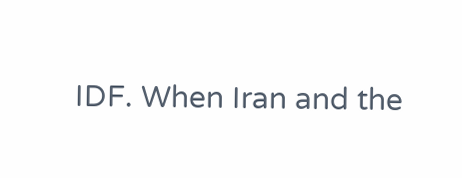IDF. When Iran and the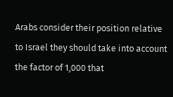Arabs consider their position relative to Israel they should take into account the factor of 1,000 that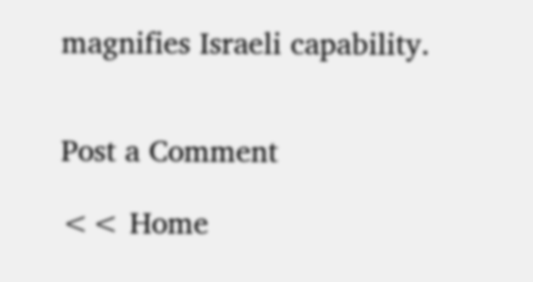magnifies Israeli capability.


Post a Comment

<< Home